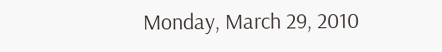Monday, March 29, 2010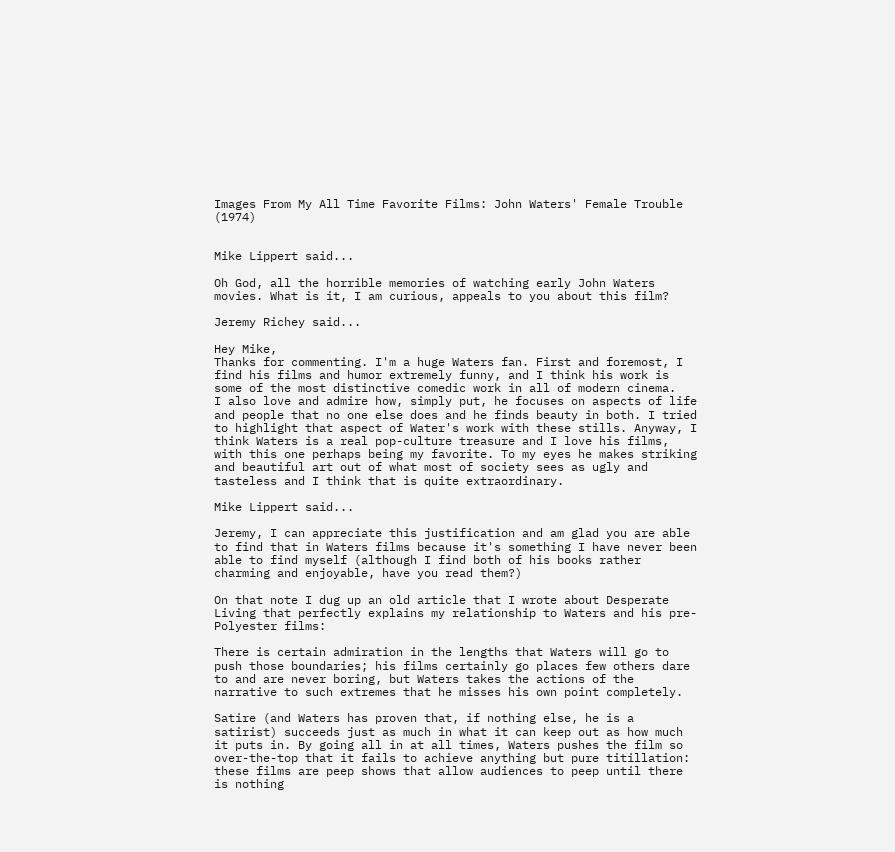Images From My All Time Favorite Films: John Waters' Female Trouble (1974)


Mike Lippert said...

Oh God, all the horrible memories of watching early John Waters movies. What is it, I am curious, appeals to you about this film?

Jeremy Richey said...

Hey Mike,
Thanks for commenting. I'm a huge Waters fan. First and foremost, I find his films and humor extremely funny, and I think his work is some of the most distinctive comedic work in all of modern cinema.
I also love and admire how, simply put, he focuses on aspects of life and people that no one else does and he finds beauty in both. I tried to highlight that aspect of Water's work with these stills. Anyway, I think Waters is a real pop-culture treasure and I love his films, with this one perhaps being my favorite. To my eyes he makes striking and beautiful art out of what most of society sees as ugly and tasteless and I think that is quite extraordinary.

Mike Lippert said...

Jeremy, I can appreciate this justification and am glad you are able to find that in Waters films because it's something I have never been able to find myself (although I find both of his books rather charming and enjoyable, have you read them?)

On that note I dug up an old article that I wrote about Desperate Living that perfectly explains my relationship to Waters and his pre-Polyester films:

There is certain admiration in the lengths that Waters will go to push those boundaries; his films certainly go places few others dare to and are never boring, but Waters takes the actions of the narrative to such extremes that he misses his own point completely.

Satire (and Waters has proven that, if nothing else, he is a satirist) succeeds just as much in what it can keep out as how much it puts in. By going all in at all times, Waters pushes the film so over-the-top that it fails to achieve anything but pure titillation: these films are peep shows that allow audiences to peep until there is nothing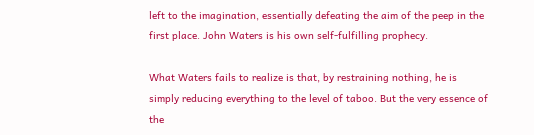left to the imagination, essentially defeating the aim of the peep in the first place. John Waters is his own self-fulfilling prophecy.

What Waters fails to realize is that, by restraining nothing, he is simply reducing everything to the level of taboo. But the very essence of the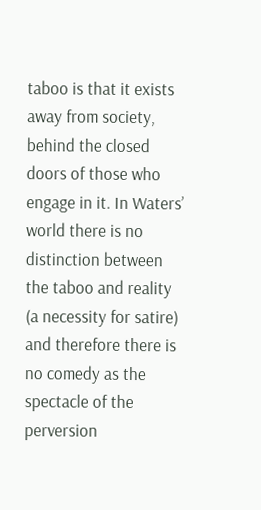taboo is that it exists away from society, behind the closed doors of those who engage in it. In Waters’ world there is no distinction between the taboo and reality (a necessity for satire) and therefore there is no comedy as the spectacle of the perversion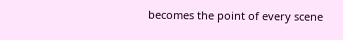becomes the point of every scene